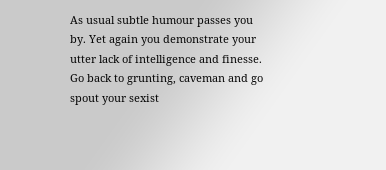As usual subtle humour passes you by. Yet again you demonstrate your utter lack of intelligence and finesse. Go back to grunting, caveman and go spout your sexist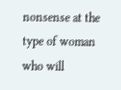nonsense at the type of woman who will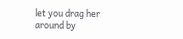let you drag her around by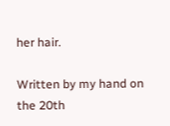her hair.

Written by my hand on the 20th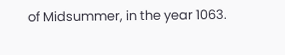of Midsummer, in the year 1063.